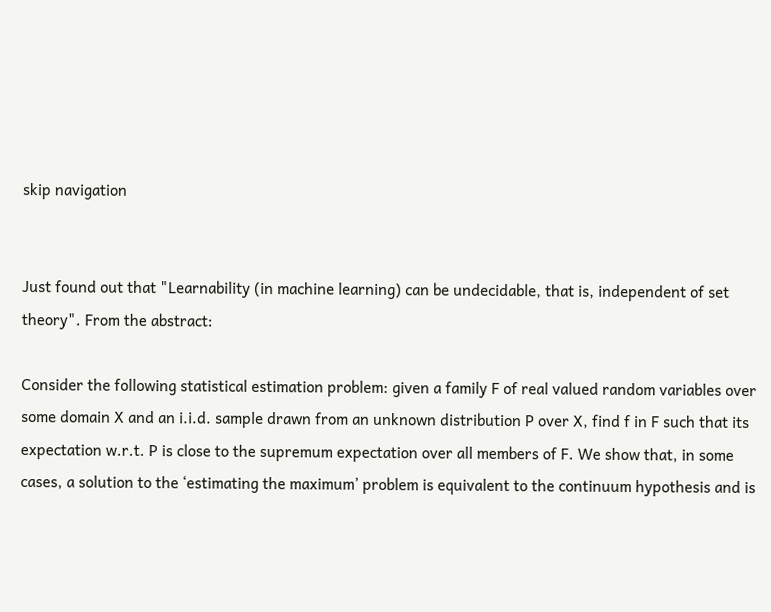skip navigation


Just found out that "Learnability (in machine learning) can be undecidable, that is, independent of set theory". From the abstract:

Consider the following statistical estimation problem: given a family F of real valued random variables over some domain X and an i.i.d. sample drawn from an unknown distribution P over X, find f in F such that its expectation w.r.t. P is close to the supremum expectation over all members of F. We show that, in some cases, a solution to the ‘estimating the maximum’ problem is equivalent to the continuum hypothesis and is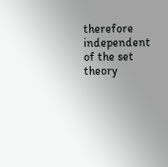therefore independent of the set theory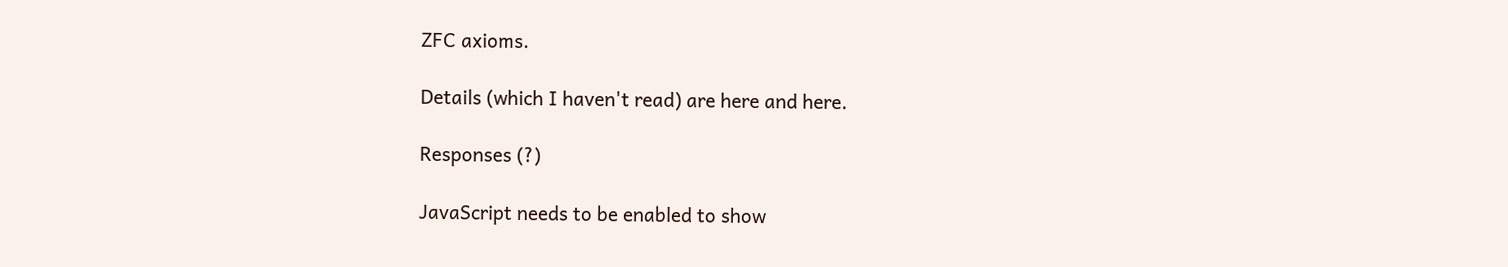ZFC axioms.

Details (which I haven't read) are here and here.

Responses (?)

JavaScript needs to be enabled to show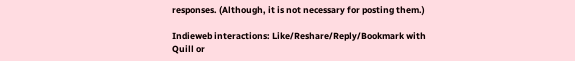responses. (Although, it is not necessary for posting them.)

Indieweb interactions: Like/Reshare/Reply/Bookmark with Quill or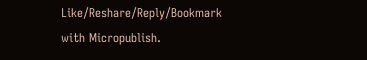Like/Reshare/Reply/Bookmark with Micropublish.